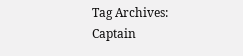Tag Archives: Captain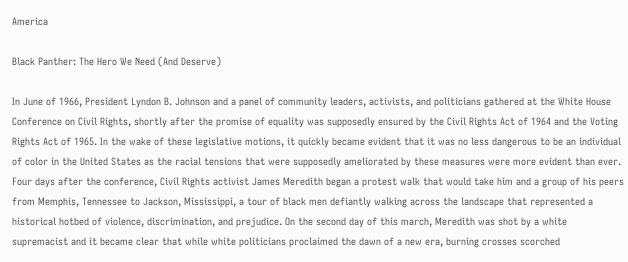America

Black Panther: The Hero We Need (And Deserve)

In June of 1966, President Lyndon B. Johnson and a panel of community leaders, activists, and politicians gathered at the White House Conference on Civil Rights, shortly after the promise of equality was supposedly ensured by the Civil Rights Act of 1964 and the Voting Rights Act of 1965. In the wake of these legislative motions, it quickly became evident that it was no less dangerous to be an individual of color in the United States as the racial tensions that were supposedly ameliorated by these measures were more evident than ever. Four days after the conference, Civil Rights activist James Meredith began a protest walk that would take him and a group of his peers from Memphis, Tennessee to Jackson, Mississippi, a tour of black men defiantly walking across the landscape that represented a historical hotbed of violence, discrimination, and prejudice. On the second day of this march, Meredith was shot by a white supremacist and it became clear that while white politicians proclaimed the dawn of a new era, burning crosses scorched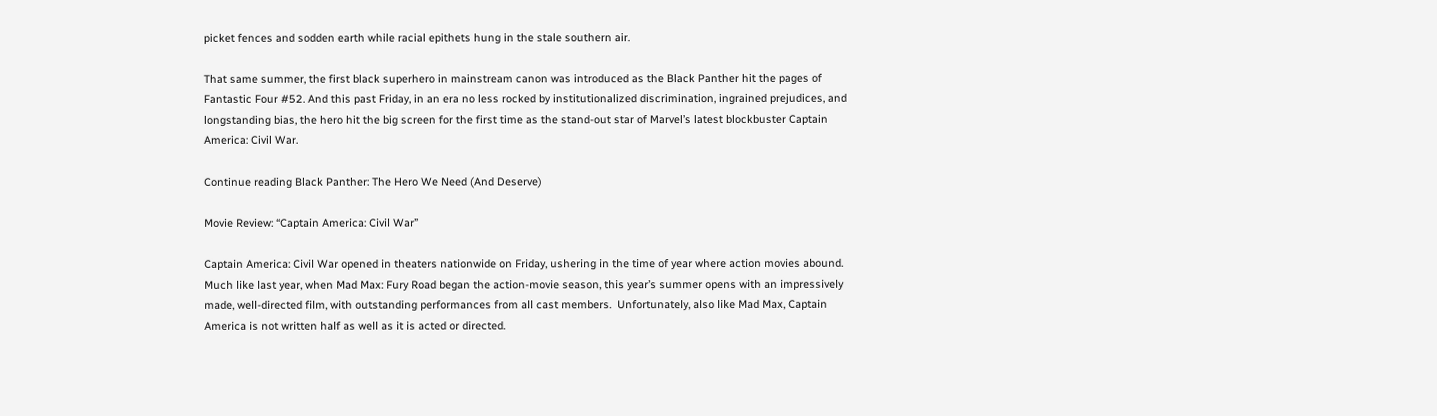picket fences and sodden earth while racial epithets hung in the stale southern air.

That same summer, the first black superhero in mainstream canon was introduced as the Black Panther hit the pages of Fantastic Four #52. And this past Friday, in an era no less rocked by institutionalized discrimination, ingrained prejudices, and longstanding bias, the hero hit the big screen for the first time as the stand-out star of Marvel’s latest blockbuster Captain America: Civil War.

Continue reading Black Panther: The Hero We Need (And Deserve)

Movie Review: “Captain America: Civil War”

Captain America: Civil War opened in theaters nationwide on Friday, ushering in the time of year where action movies abound.  Much like last year, when Mad Max: Fury Road began the action-movie season, this year’s summer opens with an impressively made, well-directed film, with outstanding performances from all cast members.  Unfortunately, also like Mad Max, Captain America is not written half as well as it is acted or directed.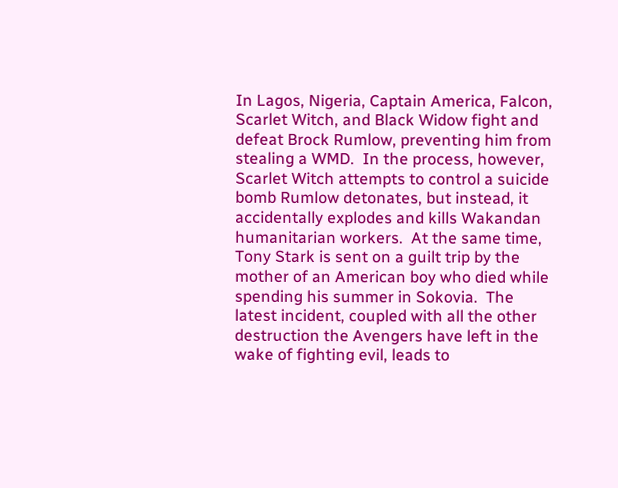In Lagos, Nigeria, Captain America, Falcon, Scarlet Witch, and Black Widow fight and defeat Brock Rumlow, preventing him from stealing a WMD.  In the process, however, Scarlet Witch attempts to control a suicide bomb Rumlow detonates, but instead, it accidentally explodes and kills Wakandan humanitarian workers.  At the same time, Tony Stark is sent on a guilt trip by the mother of an American boy who died while spending his summer in Sokovia.  The latest incident, coupled with all the other destruction the Avengers have left in the wake of fighting evil, leads to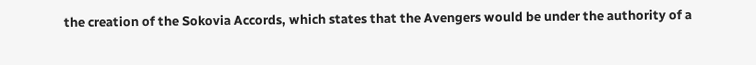the creation of the Sokovia Accords, which states that the Avengers would be under the authority of a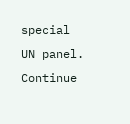special UN panel.  Continue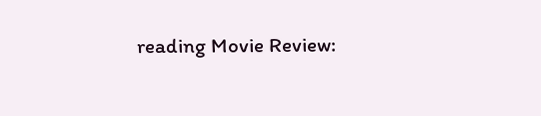reading Movie Review: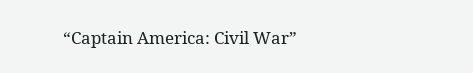“Captain America: Civil War”